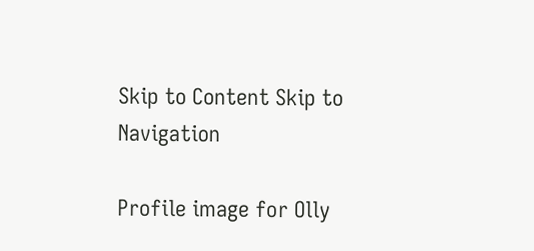Skip to Content Skip to Navigation

Profile image for Olly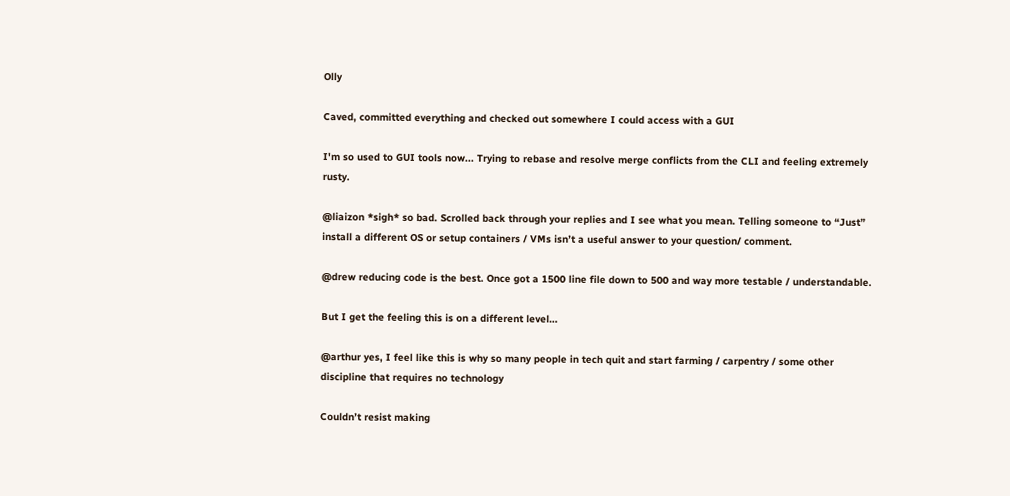Olly

Caved, committed everything and checked out somewhere I could access with a GUI

I'm so used to GUI tools now... Trying to rebase and resolve merge conflicts from the CLI and feeling extremely rusty.

@liaizon *sigh* so bad. Scrolled back through your replies and I see what you mean. Telling someone to “Just” install a different OS or setup containers / VMs isn’t a useful answer to your question/ comment.

@drew reducing code is the best. Once got a 1500 line file down to 500 and way more testable / understandable.

But I get the feeling this is on a different level…

@arthur yes, I feel like this is why so many people in tech quit and start farming / carpentry / some other discipline that requires no technology

Couldn’t resist making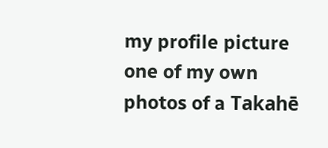my profile picture one of my own photos of a Takahē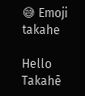😅 Emoji takahe

Hello Takahē